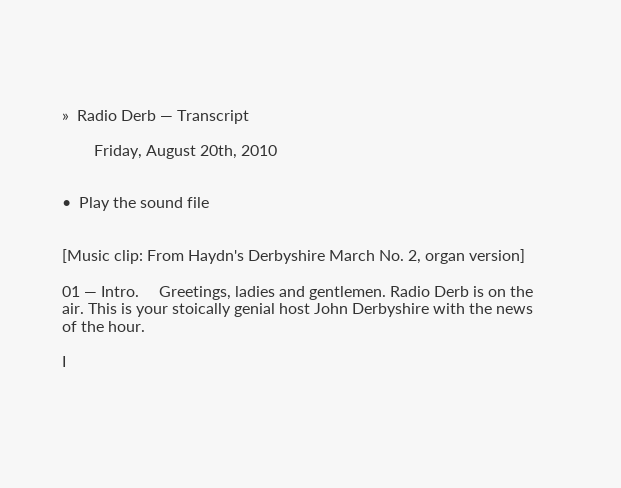»  Radio Derb — Transcript

        Friday, August 20th, 2010


•  Play the sound file


[Music clip: From Haydn's Derbyshire March No. 2, organ version]

01 — Intro.     Greetings, ladies and gentlemen. Radio Derb is on the air. This is your stoically genial host John Derbyshire with the news of the hour.

I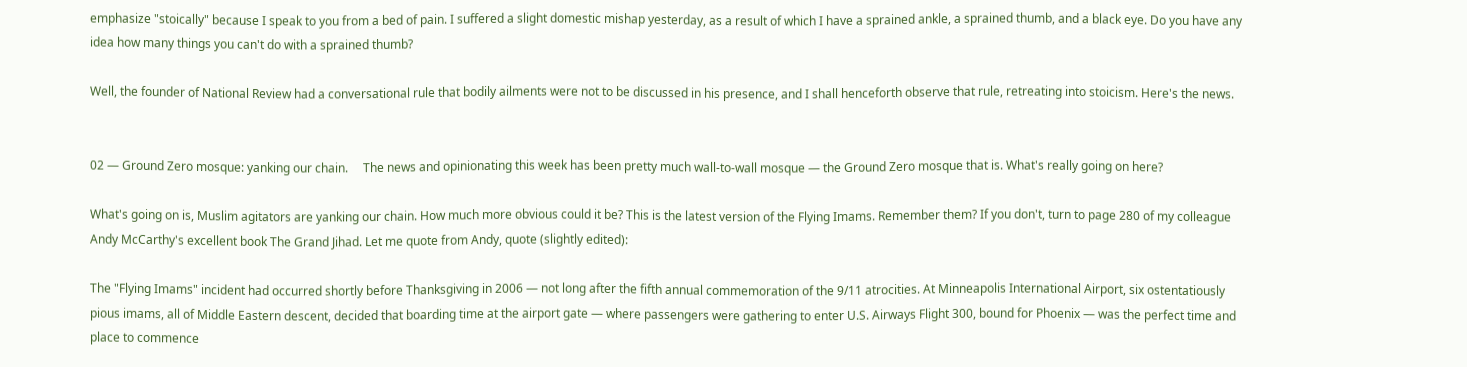emphasize "stoically" because I speak to you from a bed of pain. I suffered a slight domestic mishap yesterday, as a result of which I have a sprained ankle, a sprained thumb, and a black eye. Do you have any idea how many things you can't do with a sprained thumb?

Well, the founder of National Review had a conversational rule that bodily ailments were not to be discussed in his presence, and I shall henceforth observe that rule, retreating into stoicism. Here's the news.


02 — Ground Zero mosque: yanking our chain.     The news and opinionating this week has been pretty much wall-to-wall mosque — the Ground Zero mosque that is. What's really going on here?

What's going on is, Muslim agitators are yanking our chain. How much more obvious could it be? This is the latest version of the Flying Imams. Remember them? If you don't, turn to page 280 of my colleague Andy McCarthy's excellent book The Grand Jihad. Let me quote from Andy, quote (slightly edited):

The "Flying Imams" incident had occurred shortly before Thanksgiving in 2006 — not long after the fifth annual commemoration of the 9/11 atrocities. At Minneapolis International Airport, six ostentatiously pious imams, all of Middle Eastern descent, decided that boarding time at the airport gate — where passengers were gathering to enter U.S. Airways Flight 300, bound for Phoenix — was the perfect time and place to commence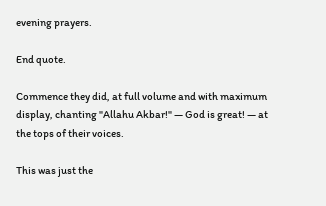evening prayers.

End quote.

Commence they did, at full volume and with maximum display, chanting "Allahu Akbar!" — God is great! — at the tops of their voices.

This was just the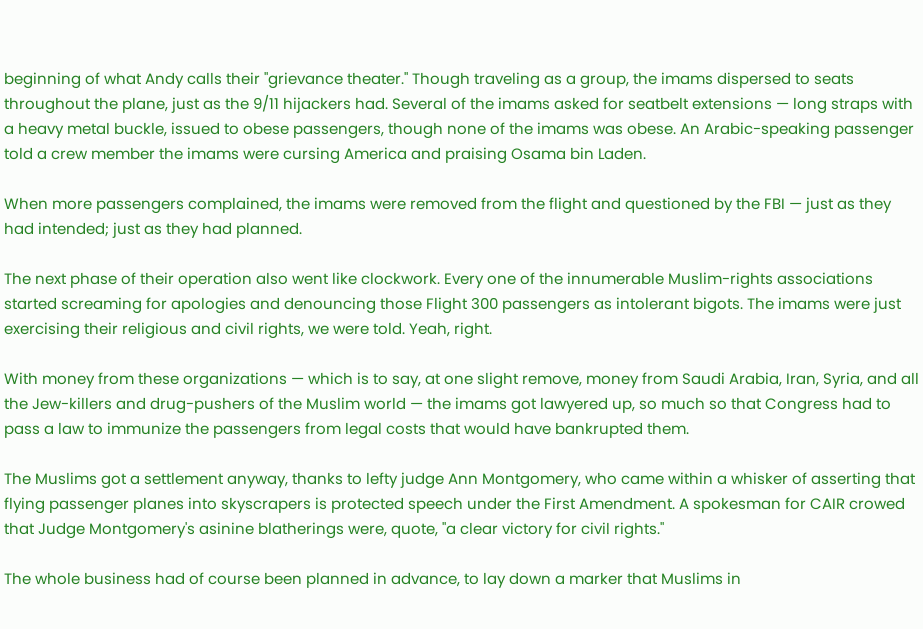beginning of what Andy calls their "grievance theater." Though traveling as a group, the imams dispersed to seats throughout the plane, just as the 9/11 hijackers had. Several of the imams asked for seatbelt extensions — long straps with a heavy metal buckle, issued to obese passengers, though none of the imams was obese. An Arabic-speaking passenger told a crew member the imams were cursing America and praising Osama bin Laden.

When more passengers complained, the imams were removed from the flight and questioned by the FBI — just as they had intended; just as they had planned.

The next phase of their operation also went like clockwork. Every one of the innumerable Muslim-rights associations started screaming for apologies and denouncing those Flight 300 passengers as intolerant bigots. The imams were just exercising their religious and civil rights, we were told. Yeah, right.

With money from these organizations — which is to say, at one slight remove, money from Saudi Arabia, Iran, Syria, and all the Jew-killers and drug-pushers of the Muslim world — the imams got lawyered up, so much so that Congress had to pass a law to immunize the passengers from legal costs that would have bankrupted them.

The Muslims got a settlement anyway, thanks to lefty judge Ann Montgomery, who came within a whisker of asserting that flying passenger planes into skyscrapers is protected speech under the First Amendment. A spokesman for CAIR crowed that Judge Montgomery's asinine blatherings were, quote, "a clear victory for civil rights."

The whole business had of course been planned in advance, to lay down a marker that Muslims in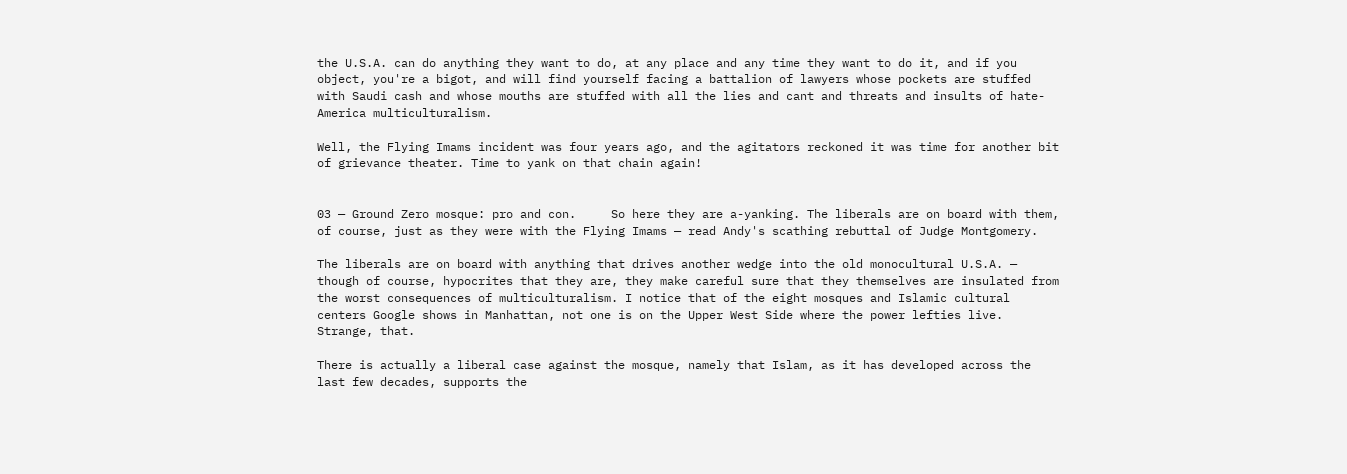the U.S.A. can do anything they want to do, at any place and any time they want to do it, and if you object, you're a bigot, and will find yourself facing a battalion of lawyers whose pockets are stuffed with Saudi cash and whose mouths are stuffed with all the lies and cant and threats and insults of hate-America multiculturalism.

Well, the Flying Imams incident was four years ago, and the agitators reckoned it was time for another bit of grievance theater. Time to yank on that chain again!


03 — Ground Zero mosque: pro and con.     So here they are a-yanking. The liberals are on board with them, of course, just as they were with the Flying Imams — read Andy's scathing rebuttal of Judge Montgomery.

The liberals are on board with anything that drives another wedge into the old monocultural U.S.A. — though of course, hypocrites that they are, they make careful sure that they themselves are insulated from the worst consequences of multiculturalism. I notice that of the eight mosques and Islamic cultural centers Google shows in Manhattan, not one is on the Upper West Side where the power lefties live. Strange, that.

There is actually a liberal case against the mosque, namely that Islam, as it has developed across the last few decades, supports the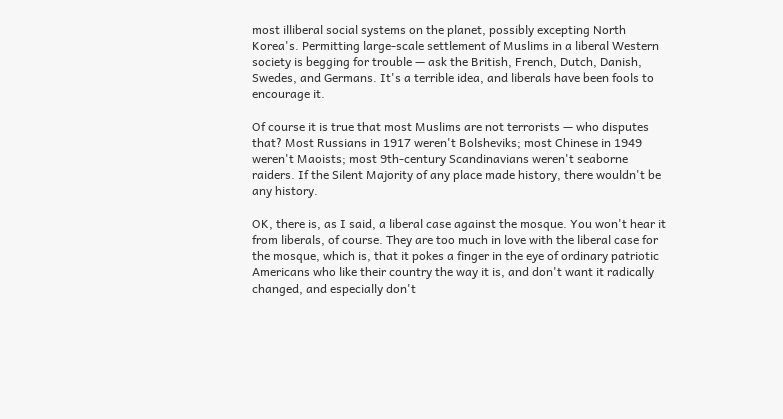most illiberal social systems on the planet, possibly excepting North Korea's. Permitting large-scale settlement of Muslims in a liberal Western society is begging for trouble — ask the British, French, Dutch, Danish, Swedes, and Germans. It's a terrible idea, and liberals have been fools to encourage it.

Of course it is true that most Muslims are not terrorists — who disputes that? Most Russians in 1917 weren't Bolsheviks; most Chinese in 1949 weren't Maoists; most 9th-century Scandinavians weren't seaborne raiders. If the Silent Majority of any place made history, there wouldn't be any history.

OK, there is, as I said, a liberal case against the mosque. You won't hear it from liberals, of course. They are too much in love with the liberal case for the mosque, which is, that it pokes a finger in the eye of ordinary patriotic Americans who like their country the way it is, and don't want it radically changed, and especially don't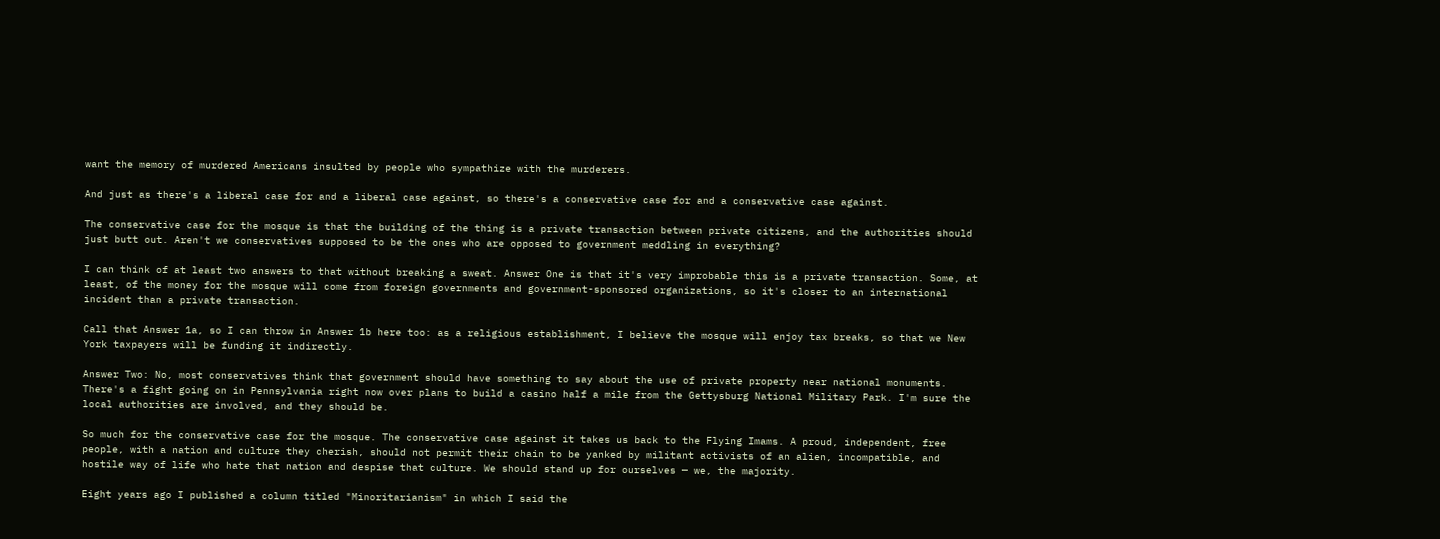want the memory of murdered Americans insulted by people who sympathize with the murderers.

And just as there's a liberal case for and a liberal case against, so there's a conservative case for and a conservative case against.

The conservative case for the mosque is that the building of the thing is a private transaction between private citizens, and the authorities should just butt out. Aren't we conservatives supposed to be the ones who are opposed to government meddling in everything?

I can think of at least two answers to that without breaking a sweat. Answer One is that it's very improbable this is a private transaction. Some, at least, of the money for the mosque will come from foreign governments and government-sponsored organizations, so it's closer to an international incident than a private transaction.

Call that Answer 1a, so I can throw in Answer 1b here too: as a religious establishment, I believe the mosque will enjoy tax breaks, so that we New York taxpayers will be funding it indirectly.

Answer Two: No, most conservatives think that government should have something to say about the use of private property near national monuments. There's a fight going on in Pennsylvania right now over plans to build a casino half a mile from the Gettysburg National Military Park. I'm sure the local authorities are involved, and they should be.

So much for the conservative case for the mosque. The conservative case against it takes us back to the Flying Imams. A proud, independent, free people, with a nation and culture they cherish, should not permit their chain to be yanked by militant activists of an alien, incompatible, and hostile way of life who hate that nation and despise that culture. We should stand up for ourselves — we, the majority.

Eight years ago I published a column titled "Minoritarianism" in which I said the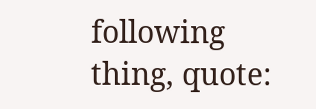following thing, quote: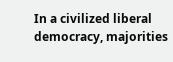In a civilized liberal democracy, majorities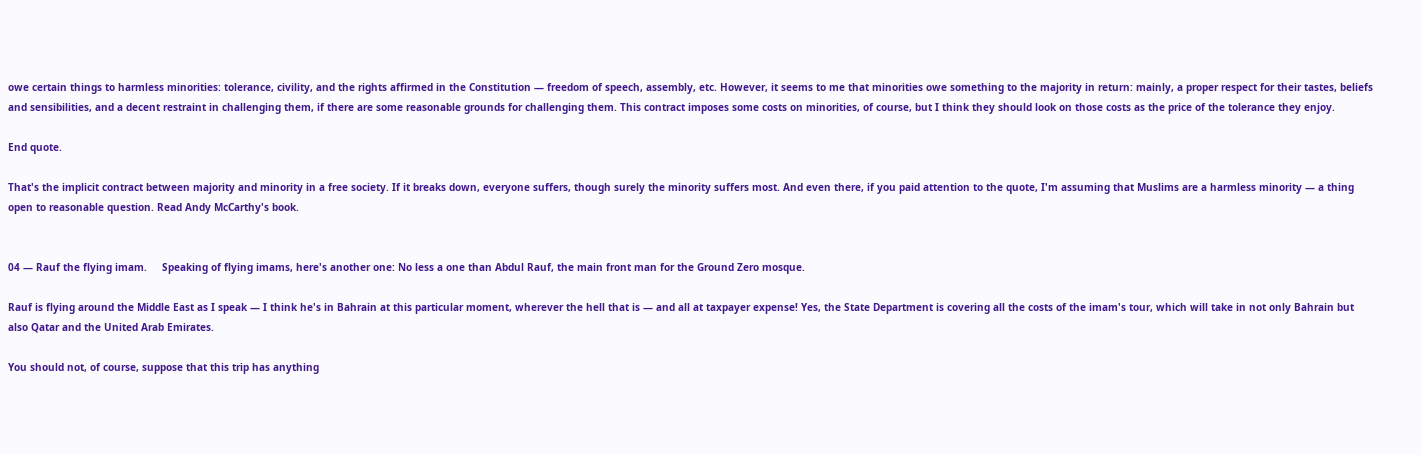owe certain things to harmless minorities: tolerance, civility, and the rights affirmed in the Constitution — freedom of speech, assembly, etc. However, it seems to me that minorities owe something to the majority in return: mainly, a proper respect for their tastes, beliefs and sensibilities, and a decent restraint in challenging them, if there are some reasonable grounds for challenging them. This contract imposes some costs on minorities, of course, but I think they should look on those costs as the price of the tolerance they enjoy.

End quote.

That's the implicit contract between majority and minority in a free society. If it breaks down, everyone suffers, though surely the minority suffers most. And even there, if you paid attention to the quote, I'm assuming that Muslims are a harmless minority — a thing open to reasonable question. Read Andy McCarthy's book.


04 — Rauf the flying imam.     Speaking of flying imams, here's another one: No less a one than Abdul Rauf, the main front man for the Ground Zero mosque.

Rauf is flying around the Middle East as I speak — I think he's in Bahrain at this particular moment, wherever the hell that is — and all at taxpayer expense! Yes, the State Department is covering all the costs of the imam's tour, which will take in not only Bahrain but also Qatar and the United Arab Emirates.

You should not, of course, suppose that this trip has anything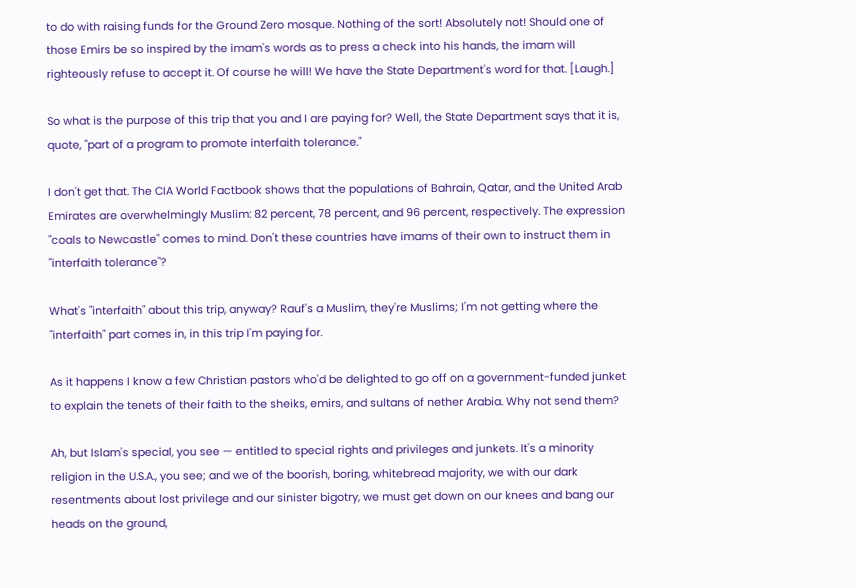to do with raising funds for the Ground Zero mosque. Nothing of the sort! Absolutely not! Should one of those Emirs be so inspired by the imam's words as to press a check into his hands, the imam will righteously refuse to accept it. Of course he will! We have the State Department's word for that. [Laugh.]

So what is the purpose of this trip that you and I are paying for? Well, the State Department says that it is, quote, "part of a program to promote interfaith tolerance."

I don't get that. The CIA World Factbook shows that the populations of Bahrain, Qatar, and the United Arab Emirates are overwhelmingly Muslim: 82 percent, 78 percent, and 96 percent, respectively. The expression "coals to Newcastle" comes to mind. Don't these countries have imams of their own to instruct them in "interfaith tolerance"?

What's "interfaith" about this trip, anyway? Rauf's a Muslim, they're Muslims; I'm not getting where the "interfaith" part comes in, in this trip I'm paying for.

As it happens I know a few Christian pastors who'd be delighted to go off on a government-funded junket to explain the tenets of their faith to the sheiks, emirs, and sultans of nether Arabia. Why not send them?

Ah, but Islam's special, you see — entitled to special rights and privileges and junkets. It's a minority religion in the U.S.A., you see; and we of the boorish, boring, whitebread majority, we with our dark resentments about lost privilege and our sinister bigotry, we must get down on our knees and bang our heads on the ground,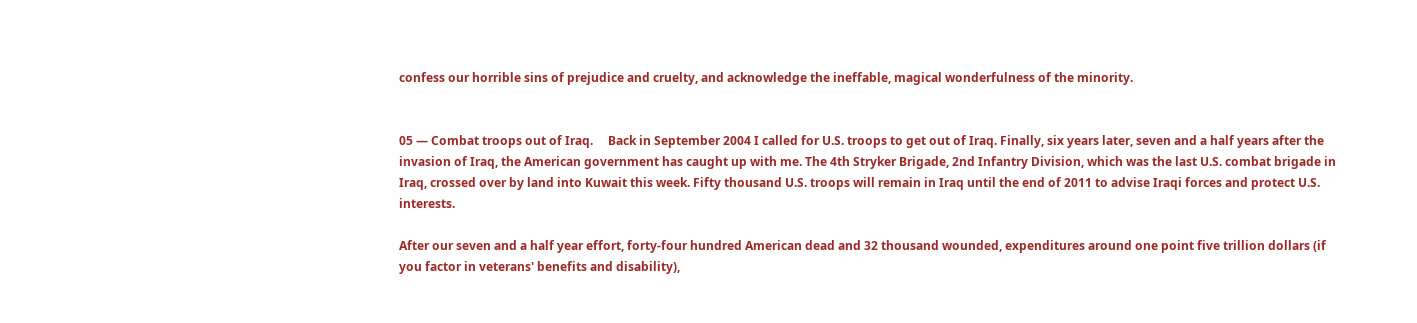confess our horrible sins of prejudice and cruelty, and acknowledge the ineffable, magical wonderfulness of the minority.


05 — Combat troops out of Iraq.     Back in September 2004 I called for U.S. troops to get out of Iraq. Finally, six years later, seven and a half years after the invasion of Iraq, the American government has caught up with me. The 4th Stryker Brigade, 2nd Infantry Division, which was the last U.S. combat brigade in Iraq, crossed over by land into Kuwait this week. Fifty thousand U.S. troops will remain in Iraq until the end of 2011 to advise Iraqi forces and protect U.S. interests.

After our seven and a half year effort, forty-four hundred American dead and 32 thousand wounded, expenditures around one point five trillion dollars (if you factor in veterans' benefits and disability),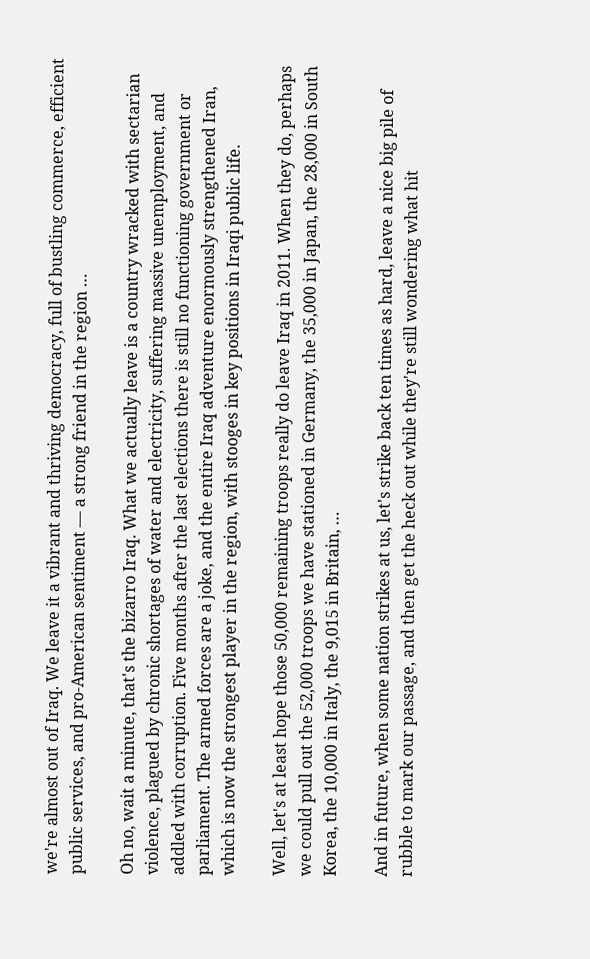we're almost out of Iraq. We leave it a vibrant and thriving democracy, full of bustling commerce, efficient public services, and pro-American sentiment — a strong friend in the region …

Oh no, wait a minute, that's the bizarro Iraq. What we actually leave is a country wracked with sectarian violence, plagued by chronic shortages of water and electricity, suffering massive unemployment, and addled with corruption. Five months after the last elections there is still no functioning government or parliament. The armed forces are a joke, and the entire Iraq adventure enormously strengthened Iran, which is now the strongest player in the region, with stooges in key positions in Iraqi public life.

Well, let's at least hope those 50,000 remaining troops really do leave Iraq in 2011. When they do, perhaps we could pull out the 52,000 troops we have stationed in Germany, the 35,000 in Japan, the 28,000 in South Korea, the 10,000 in Italy, the 9,015 in Britain, …

And in future, when some nation strikes at us, let's strike back ten times as hard, leave a nice big pile of rubble to mark our passage, and then get the heck out while they're still wondering what hit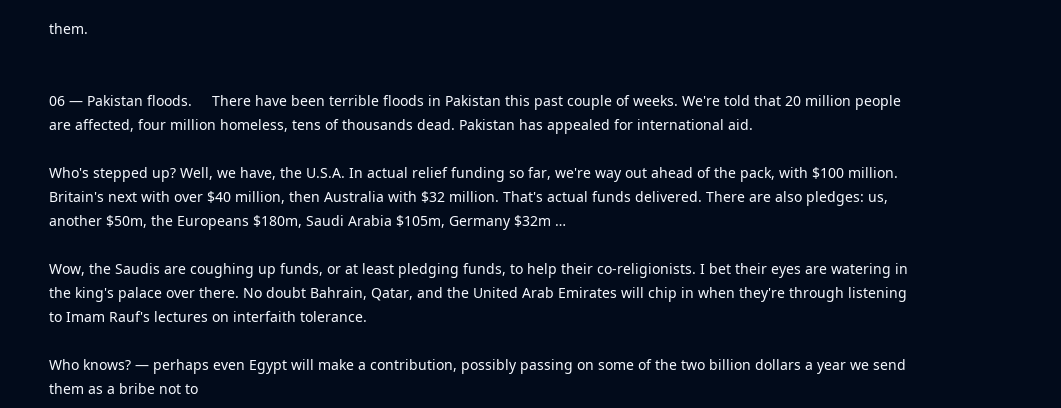them.


06 — Pakistan floods.     There have been terrible floods in Pakistan this past couple of weeks. We're told that 20 million people are affected, four million homeless, tens of thousands dead. Pakistan has appealed for international aid.

Who's stepped up? Well, we have, the U.S.A. In actual relief funding so far, we're way out ahead of the pack, with $100 million. Britain's next with over $40 million, then Australia with $32 million. That's actual funds delivered. There are also pledges: us, another $50m, the Europeans $180m, Saudi Arabia $105m, Germany $32m …

Wow, the Saudis are coughing up funds, or at least pledging funds, to help their co-religionists. I bet their eyes are watering in the king's palace over there. No doubt Bahrain, Qatar, and the United Arab Emirates will chip in when they're through listening to Imam Rauf's lectures on interfaith tolerance.

Who knows? — perhaps even Egypt will make a contribution, possibly passing on some of the two billion dollars a year we send them as a bribe not to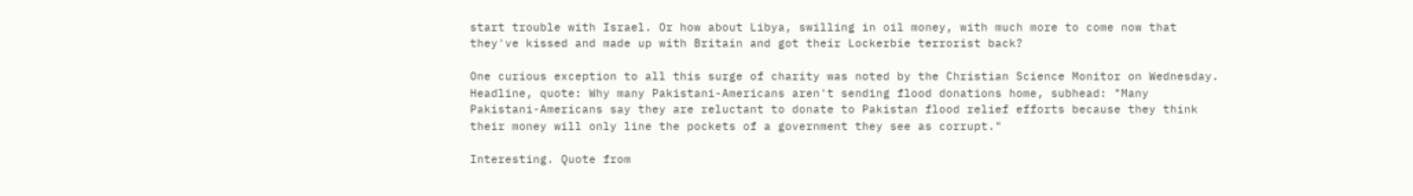start trouble with Israel. Or how about Libya, swilling in oil money, with much more to come now that they've kissed and made up with Britain and got their Lockerbie terrorist back?

One curious exception to all this surge of charity was noted by the Christian Science Monitor on Wednesday. Headline, quote: Why many Pakistani-Americans aren't sending flood donations home, subhead: "Many Pakistani-Americans say they are reluctant to donate to Pakistan flood relief efforts because they think their money will only line the pockets of a government they see as corrupt."

Interesting. Quote from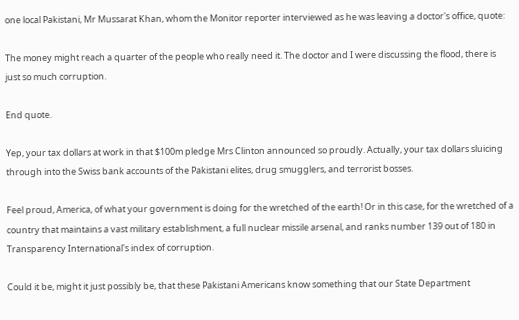one local Pakistani, Mr Mussarat Khan, whom the Monitor reporter interviewed as he was leaving a doctor's office, quote:

The money might reach a quarter of the people who really need it. The doctor and I were discussing the flood, there is just so much corruption.

End quote.

Yep, your tax dollars at work in that $100m pledge Mrs Clinton announced so proudly. Actually, your tax dollars sluicing through into the Swiss bank accounts of the Pakistani elites, drug smugglers, and terrorist bosses.

Feel proud, America, of what your government is doing for the wretched of the earth! Or in this case, for the wretched of a country that maintains a vast military establishment, a full nuclear missile arsenal, and ranks number 139 out of 180 in Transparency International's index of corruption.

Could it be, might it just possibly be, that these Pakistani Americans know something that our State Department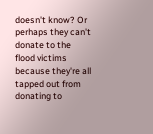doesn't know? Or perhaps they can't donate to the flood victims because they're all tapped out from donating to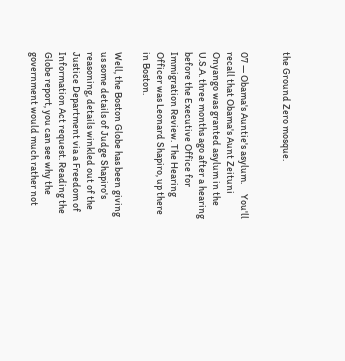the Ground Zero mosque.


07 — Obama's Auntie's asylum.     You'll recall that Obama's Aunt Zeituni Onyango was granted asylum in the U.S.A. three months ago after a hearing before the Executive Office for Immigration Review. The Hearing Officer was Leonard Shapiro, up there in Boston.

Well, the Boston Globe has been giving us some details of Judge Shapiro's reasoning, details winkled out of the Justice Department via a Freedom of Information Act request. Reading the Globe report, you can see why the government would much rather not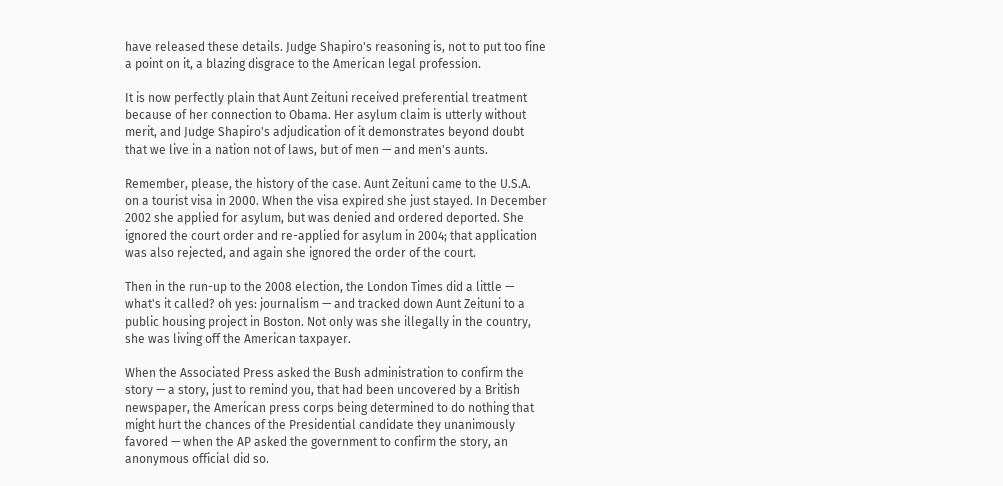have released these details. Judge Shapiro's reasoning is, not to put too fine a point on it, a blazing disgrace to the American legal profession.

It is now perfectly plain that Aunt Zeituni received preferential treatment because of her connection to Obama. Her asylum claim is utterly without merit, and Judge Shapiro's adjudication of it demonstrates beyond doubt that we live in a nation not of laws, but of men — and men's aunts.

Remember, please, the history of the case. Aunt Zeituni came to the U.S.A. on a tourist visa in 2000. When the visa expired she just stayed. In December 2002 she applied for asylum, but was denied and ordered deported. She ignored the court order and re-applied for asylum in 2004; that application was also rejected, and again she ignored the order of the court.

Then in the run-up to the 2008 election, the London Times did a little — what's it called? oh yes: journalism — and tracked down Aunt Zeituni to a public housing project in Boston. Not only was she illegally in the country, she was living off the American taxpayer.

When the Associated Press asked the Bush administration to confirm the story — a story, just to remind you, that had been uncovered by a British newspaper, the American press corps being determined to do nothing that might hurt the chances of the Presidential candidate they unanimously favored — when the AP asked the government to confirm the story, an anonymous official did so.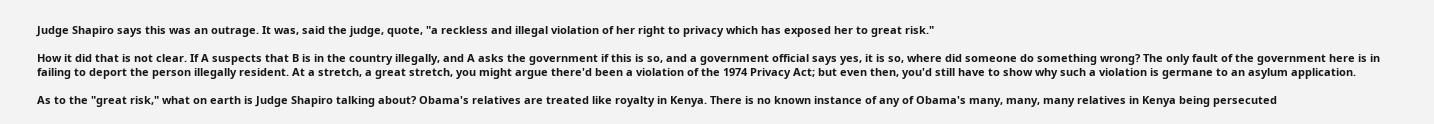Judge Shapiro says this was an outrage. It was, said the judge, quote, "a reckless and illegal violation of her right to privacy which has exposed her to great risk."

How it did that is not clear. If A suspects that B is in the country illegally, and A asks the government if this is so, and a government official says yes, it is so, where did someone do something wrong? The only fault of the government here is in failing to deport the person illegally resident. At a stretch, a great stretch, you might argue there'd been a violation of the 1974 Privacy Act; but even then, you'd still have to show why such a violation is germane to an asylum application.

As to the "great risk," what on earth is Judge Shapiro talking about? Obama's relatives are treated like royalty in Kenya. There is no known instance of any of Obama's many, many, many relatives in Kenya being persecuted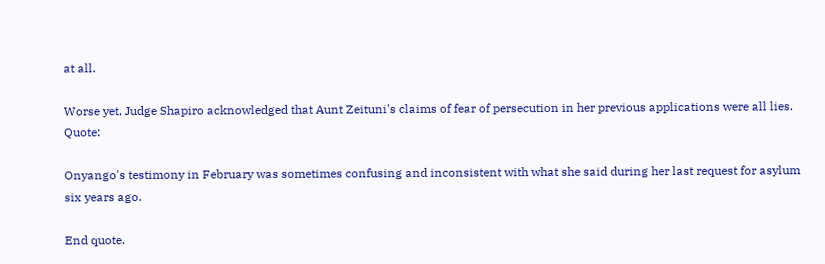at all.

Worse yet, Judge Shapiro acknowledged that Aunt Zeituni's claims of fear of persecution in her previous applications were all lies. Quote:

Onyango's testimony in February was sometimes confusing and inconsistent with what she said during her last request for asylum six years ago.

End quote.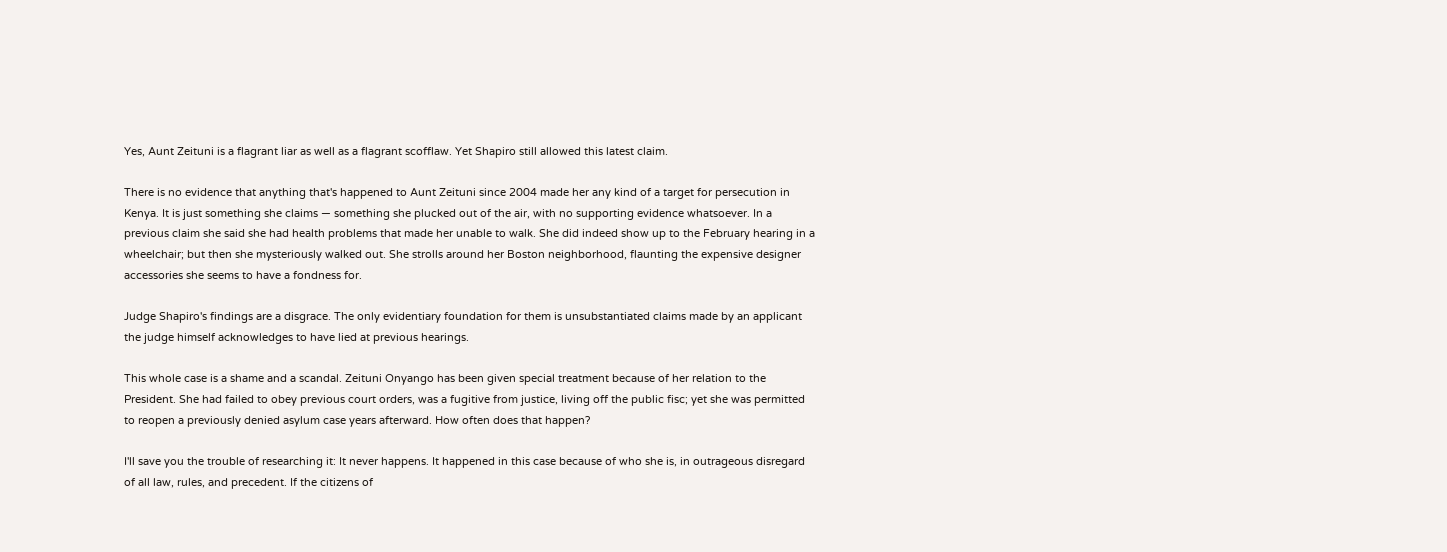Yes, Aunt Zeituni is a flagrant liar as well as a flagrant scofflaw. Yet Shapiro still allowed this latest claim.

There is no evidence that anything that's happened to Aunt Zeituni since 2004 made her any kind of a target for persecution in Kenya. It is just something she claims — something she plucked out of the air, with no supporting evidence whatsoever. In a previous claim she said she had health problems that made her unable to walk. She did indeed show up to the February hearing in a wheelchair; but then she mysteriously walked out. She strolls around her Boston neighborhood, flaunting the expensive designer accessories she seems to have a fondness for.

Judge Shapiro's findings are a disgrace. The only evidentiary foundation for them is unsubstantiated claims made by an applicant the judge himself acknowledges to have lied at previous hearings.

This whole case is a shame and a scandal. Zeituni Onyango has been given special treatment because of her relation to the President. She had failed to obey previous court orders, was a fugitive from justice, living off the public fisc; yet she was permitted to reopen a previously denied asylum case years afterward. How often does that happen?

I'll save you the trouble of researching it: It never happens. It happened in this case because of who she is, in outrageous disregard of all law, rules, and precedent. If the citizens of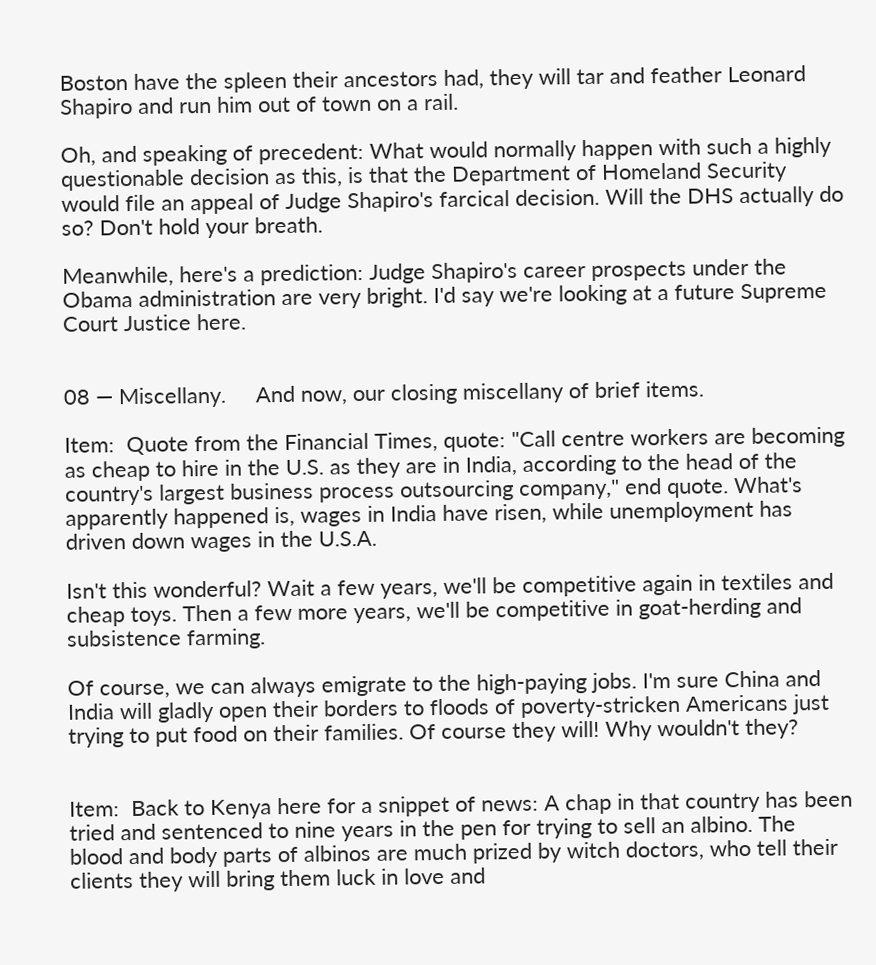Boston have the spleen their ancestors had, they will tar and feather Leonard Shapiro and run him out of town on a rail.

Oh, and speaking of precedent: What would normally happen with such a highly questionable decision as this, is that the Department of Homeland Security would file an appeal of Judge Shapiro's farcical decision. Will the DHS actually do so? Don't hold your breath.

Meanwhile, here's a prediction: Judge Shapiro's career prospects under the Obama administration are very bright. I'd say we're looking at a future Supreme Court Justice here.


08 — Miscellany.     And now, our closing miscellany of brief items.

Item:  Quote from the Financial Times, quote: "Call centre workers are becoming as cheap to hire in the U.S. as they are in India, according to the head of the country's largest business process outsourcing company," end quote. What's apparently happened is, wages in India have risen, while unemployment has driven down wages in the U.S.A.

Isn't this wonderful? Wait a few years, we'll be competitive again in textiles and cheap toys. Then a few more years, we'll be competitive in goat-herding and subsistence farming.

Of course, we can always emigrate to the high-paying jobs. I'm sure China and India will gladly open their borders to floods of poverty-stricken Americans just trying to put food on their families. Of course they will! Why wouldn't they?


Item:  Back to Kenya here for a snippet of news: A chap in that country has been tried and sentenced to nine years in the pen for trying to sell an albino. The blood and body parts of albinos are much prized by witch doctors, who tell their clients they will bring them luck in love and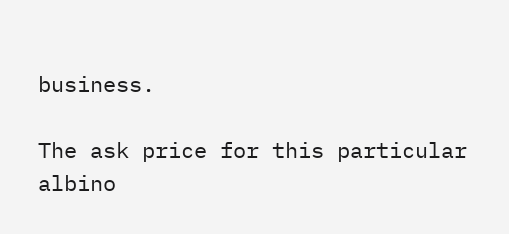business.

The ask price for this particular albino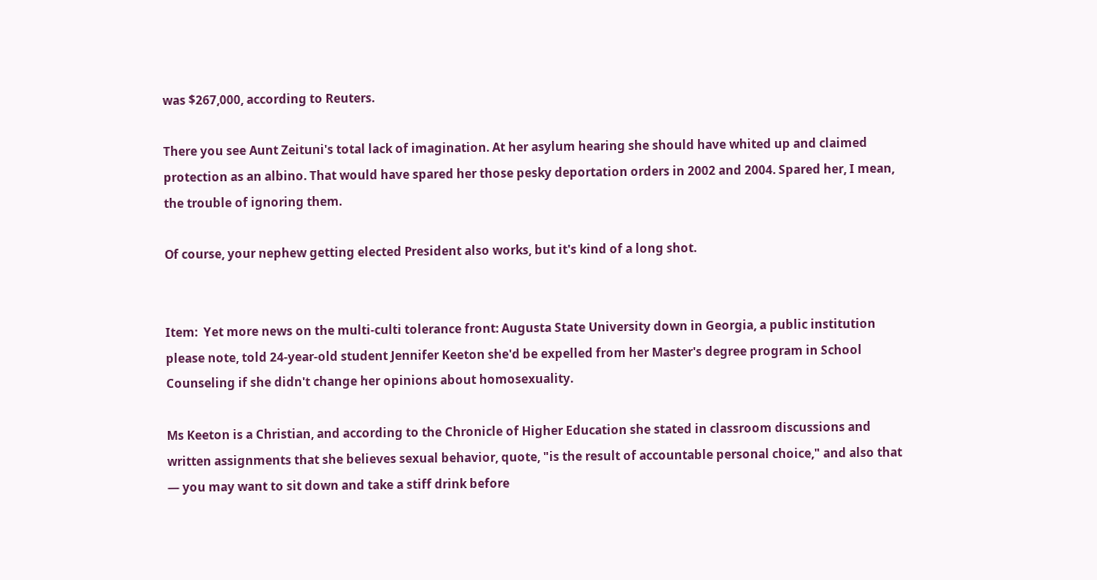was $267,000, according to Reuters.

There you see Aunt Zeituni's total lack of imagination. At her asylum hearing she should have whited up and claimed protection as an albino. That would have spared her those pesky deportation orders in 2002 and 2004. Spared her, I mean, the trouble of ignoring them.

Of course, your nephew getting elected President also works, but it's kind of a long shot.


Item:  Yet more news on the multi-culti tolerance front: Augusta State University down in Georgia, a public institution please note, told 24-year-old student Jennifer Keeton she'd be expelled from her Master's degree program in School Counseling if she didn't change her opinions about homosexuality.

Ms Keeton is a Christian, and according to the Chronicle of Higher Education she stated in classroom discussions and written assignments that she believes sexual behavior, quote, "is the result of accountable personal choice," and also that — you may want to sit down and take a stiff drink before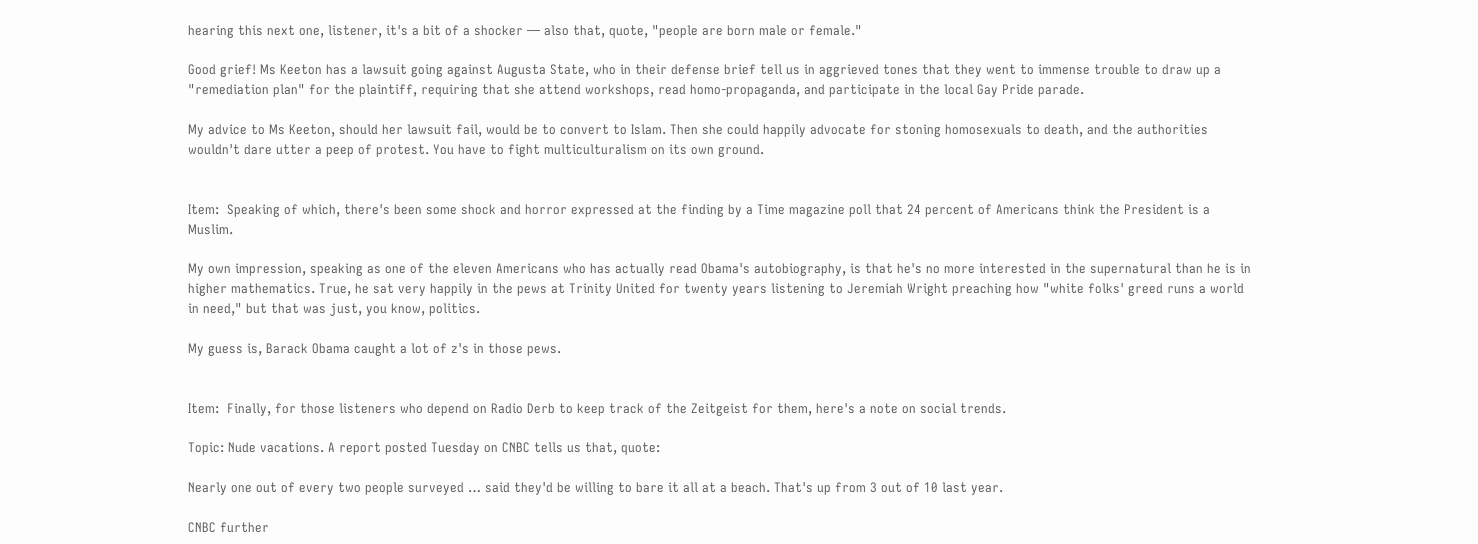hearing this next one, listener, it's a bit of a shocker — also that, quote, "people are born male or female."

Good grief! Ms Keeton has a lawsuit going against Augusta State, who in their defense brief tell us in aggrieved tones that they went to immense trouble to draw up a "remediation plan" for the plaintiff, requiring that she attend workshops, read homo-propaganda, and participate in the local Gay Pride parade.

My advice to Ms Keeton, should her lawsuit fail, would be to convert to Islam. Then she could happily advocate for stoning homosexuals to death, and the authorities wouldn't dare utter a peep of protest. You have to fight multiculturalism on its own ground.


Item:  Speaking of which, there's been some shock and horror expressed at the finding by a Time magazine poll that 24 percent of Americans think the President is a Muslim.

My own impression, speaking as one of the eleven Americans who has actually read Obama's autobiography, is that he's no more interested in the supernatural than he is in higher mathematics. True, he sat very happily in the pews at Trinity United for twenty years listening to Jeremiah Wright preaching how "white folks' greed runs a world in need," but that was just, you know, politics.

My guess is, Barack Obama caught a lot of z's in those pews.


Item:  Finally, for those listeners who depend on Radio Derb to keep track of the Zeitgeist for them, here's a note on social trends.

Topic: Nude vacations. A report posted Tuesday on CNBC tells us that, quote:

Nearly one out of every two people surveyed … said they'd be willing to bare it all at a beach. That's up from 3 out of 10 last year.

CNBC further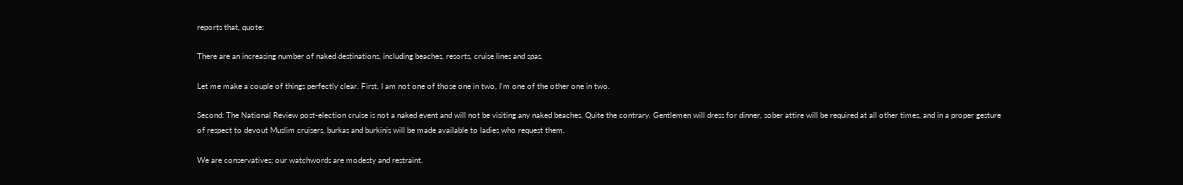reports that, quote:

There are an increasing number of naked destinations, including beaches, resorts, cruise lines and spas.

Let me make a couple of things perfectly clear. First, I am not one of those one in two, I'm one of the other one in two.

Second: The National Review post-election cruise is not a naked event and will not be visiting any naked beaches. Quite the contrary. Gentlemen will dress for dinner, sober attire will be required at all other times, and in a proper gesture of respect to devout Muslim cruisers, burkas and burkinis will be made available to ladies who request them.

We are conservatives; our watchwords are modesty and restraint.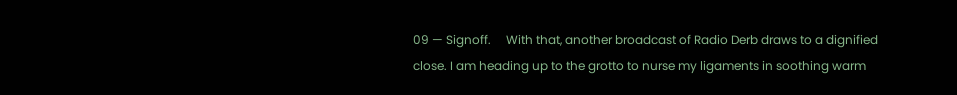09 — Signoff.     With that, another broadcast of Radio Derb draws to a dignified close. I am heading up to the grotto to nurse my ligaments in soothing warm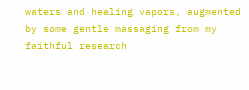waters and healing vapors, augmented by some gentle massaging from my faithful research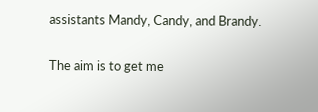assistants Mandy, Candy, and Brandy.

The aim is to get me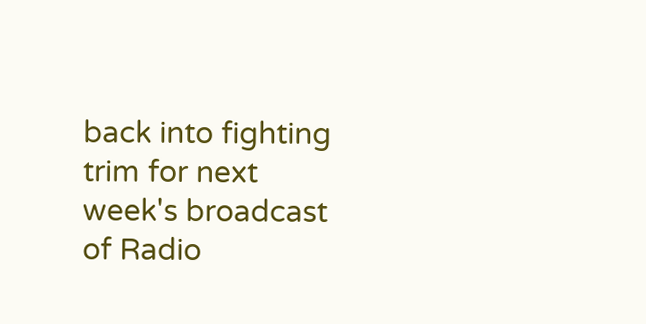back into fighting trim for next week's broadcast of Radio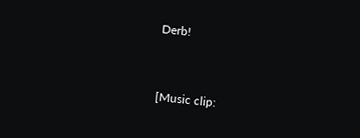Derb!


[Music clip: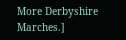More Derbyshire Marches.]